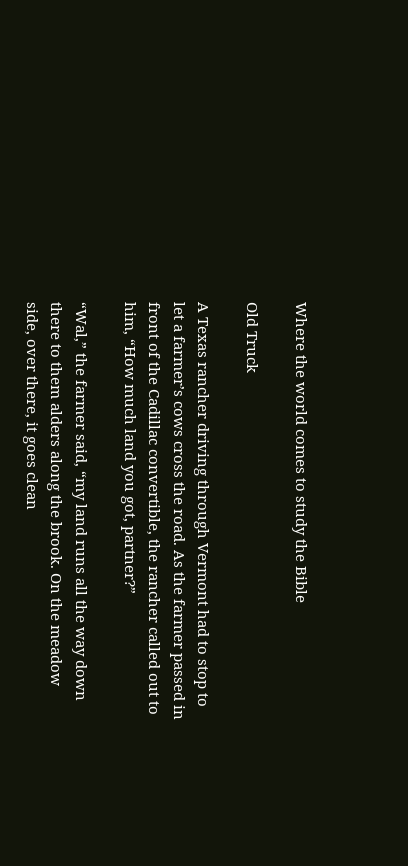Where the world comes to study the Bible

Old Truck

A Texas rancher driving through Vermont had to stop to let a farmer’s cows cross the road. As the farmer passed in front of the Cadillac convertible, the rancher called out to him, “How much land you got, partner?”

“Wal,” the farmer said, “my land runs all the way down there to them alders along the brook. On the meadow side, over there, it goes clean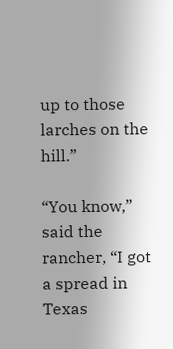up to those larches on the hill.”

“You know,” said the rancher, “I got a spread in Texas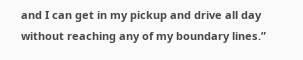and I can get in my pickup and drive all day without reaching any of my boundary lines.”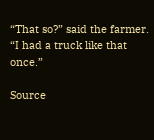“That so?” said the farmer. “I had a truck like that once.”

Source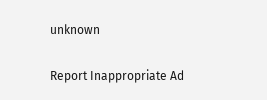unknown

Report Inappropriate Ad